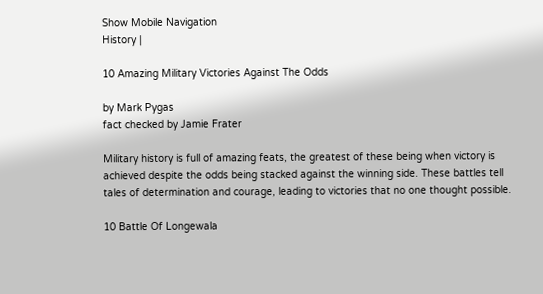Show Mobile Navigation
History |

10 Amazing Military Victories Against The Odds

by Mark Pygas
fact checked by Jamie Frater

Military history is full of amazing feats, the greatest of these being when victory is achieved despite the odds being stacked against the winning side. These battles tell tales of determination and courage, leading to victories that no one thought possible.

10 Battle Of Longewala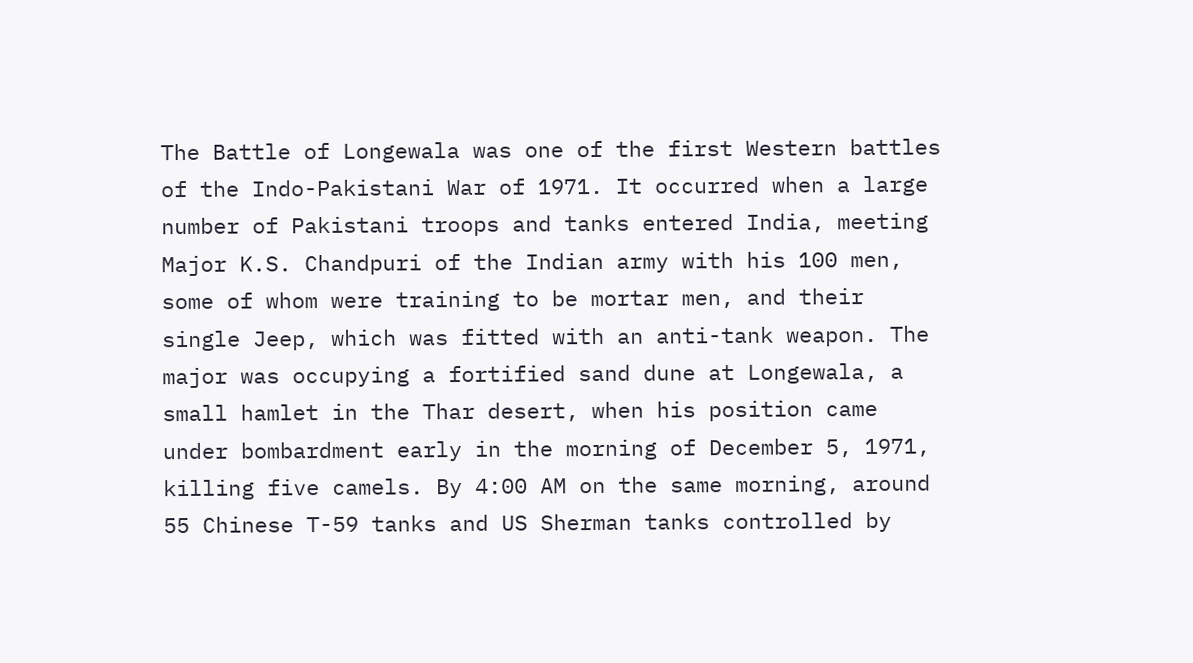The Battle of Longewala was one of the first Western battles of the Indo-Pakistani War of 1971. It occurred when a large number of Pakistani troops and tanks entered India, meeting Major K.S. Chandpuri of the Indian army with his 100 men, some of whom were training to be mortar men, and their single Jeep, which was fitted with an anti-tank weapon. The major was occupying a fortified sand dune at Longewala, a small hamlet in the Thar desert, when his position came under bombardment early in the morning of December 5, 1971, killing five camels. By 4:00 AM on the same morning, around 55 Chinese T-59 tanks and US Sherman tanks controlled by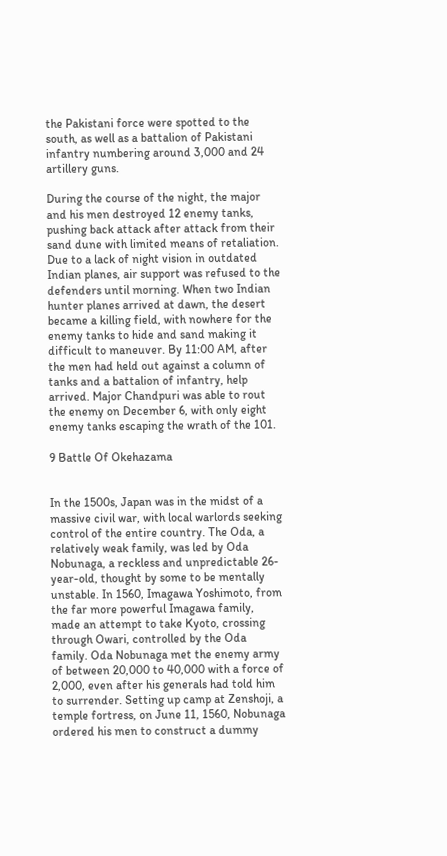the Pakistani force were spotted to the south, as well as a battalion of Pakistani infantry numbering around 3,000 and 24 artillery guns.

During the course of the night, the major and his men destroyed 12 enemy tanks, pushing back attack after attack from their sand dune with limited means of retaliation. Due to a lack of night vision in outdated Indian planes, air support was refused to the defenders until morning. When two Indian hunter planes arrived at dawn, the desert became a killing field, with nowhere for the enemy tanks to hide and sand making it difficult to maneuver. By 11:00 AM, after the men had held out against a column of tanks and a battalion of infantry, help arrived. Major Chandpuri was able to rout the enemy on December 6, with only eight enemy tanks escaping the wrath of the 101.

9 Battle Of Okehazama


In the 1500s, Japan was in the midst of a massive civil war, with local warlords seeking control of the entire country. The Oda, a relatively weak family, was led by Oda Nobunaga, a reckless and unpredictable 26-year-old, thought by some to be mentally unstable. In 1560, Imagawa Yoshimoto, from the far more powerful Imagawa family, made an attempt to take Kyoto, crossing through Owari, controlled by the Oda family. Oda Nobunaga met the enemy army of between 20,000 to 40,000 with a force of 2,000, even after his generals had told him to surrender. Setting up camp at Zenshoji, a temple fortress, on June 11, 1560, Nobunaga ordered his men to construct a dummy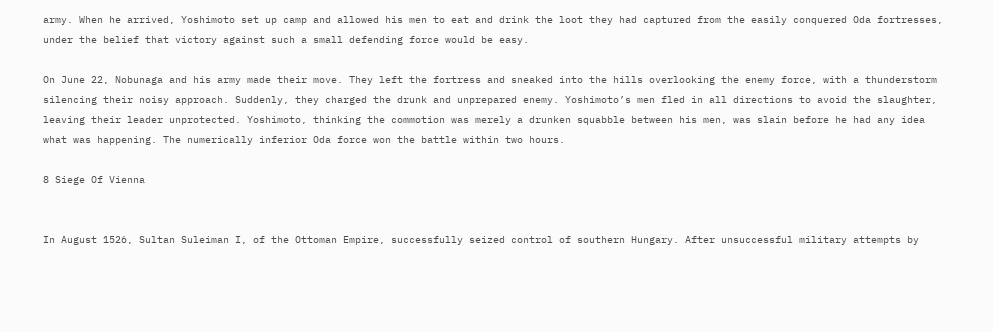army. When he arrived, Yoshimoto set up camp and allowed his men to eat and drink the loot they had captured from the easily conquered Oda fortresses, under the belief that victory against such a small defending force would be easy.

On June 22, Nobunaga and his army made their move. They left the fortress and sneaked into the hills overlooking the enemy force, with a thunderstorm silencing their noisy approach. Suddenly, they charged the drunk and unprepared enemy. Yoshimoto’s men fled in all directions to avoid the slaughter, leaving their leader unprotected. Yoshimoto, thinking the commotion was merely a drunken squabble between his men, was slain before he had any idea what was happening. The numerically inferior Oda force won the battle within two hours.

8 Siege Of Vienna


In August 1526, Sultan Suleiman I, of the Ottoman Empire, successfully seized control of southern Hungary. After unsuccessful military attempts by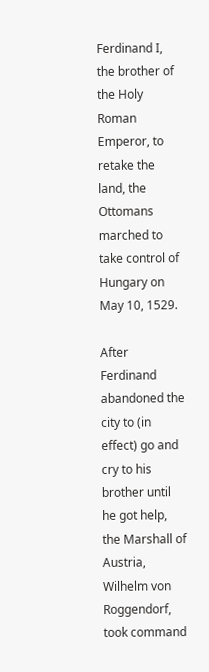Ferdinand I, the brother of the Holy Roman Emperor, to retake the land, the Ottomans marched to take control of Hungary on May 10, 1529.

After Ferdinand abandoned the city to (in effect) go and cry to his brother until he got help, the Marshall of Austria, Wilhelm von Roggendorf, took command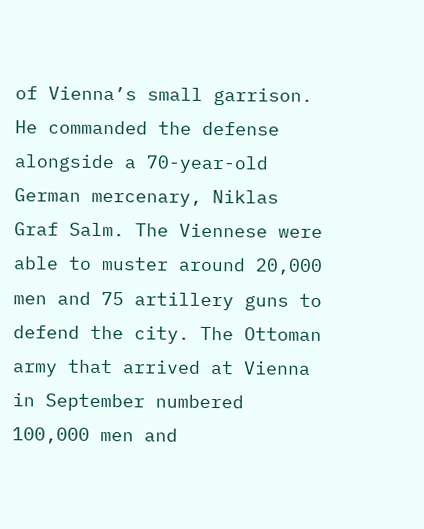of Vienna’s small garrison. He commanded the defense alongside a 70-year-old German mercenary, Niklas Graf Salm. The Viennese were able to muster around 20,000 men and 75 artillery guns to defend the city. The Ottoman army that arrived at Vienna in September numbered 100,000 men and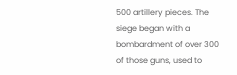500 artillery pieces. The siege began with a bombardment of over 300 of those guns, used to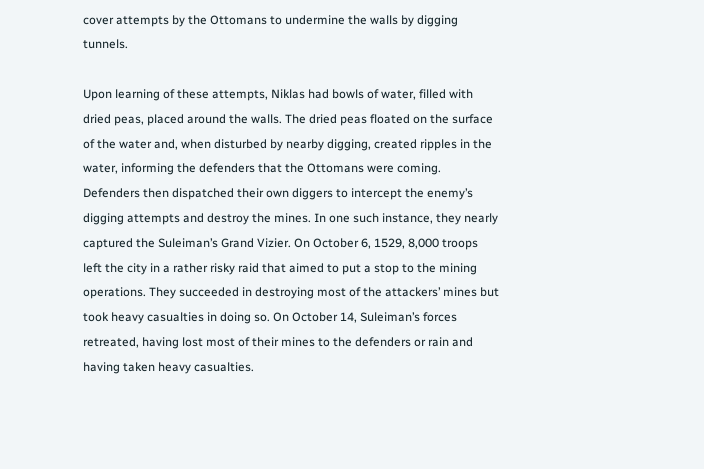cover attempts by the Ottomans to undermine the walls by digging tunnels.

Upon learning of these attempts, Niklas had bowls of water, filled with dried peas, placed around the walls. The dried peas floated on the surface of the water and, when disturbed by nearby digging, created ripples in the water, informing the defenders that the Ottomans were coming. Defenders then dispatched their own diggers to intercept the enemy’s digging attempts and destroy the mines. In one such instance, they nearly captured the Suleiman’s Grand Vizier. On October 6, 1529, 8,000 troops left the city in a rather risky raid that aimed to put a stop to the mining operations. They succeeded in destroying most of the attackers’ mines but took heavy casualties in doing so. On October 14, Suleiman’s forces retreated, having lost most of their mines to the defenders or rain and having taken heavy casualties.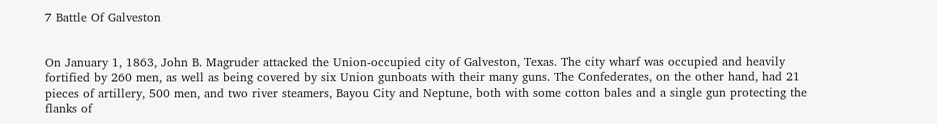7 Battle Of Galveston


On January 1, 1863, John B. Magruder attacked the Union-occupied city of Galveston, Texas. The city wharf was occupied and heavily fortified by 260 men, as well as being covered by six Union gunboats with their many guns. The Confederates, on the other hand, had 21 pieces of artillery, 500 men, and two river steamers, Bayou City and Neptune, both with some cotton bales and a single gun protecting the flanks of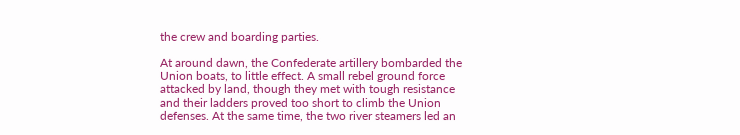the crew and boarding parties.

At around dawn, the Confederate artillery bombarded the Union boats, to little effect. A small rebel ground force attacked by land, though they met with tough resistance and their ladders proved too short to climb the Union defenses. At the same time, the two river steamers led an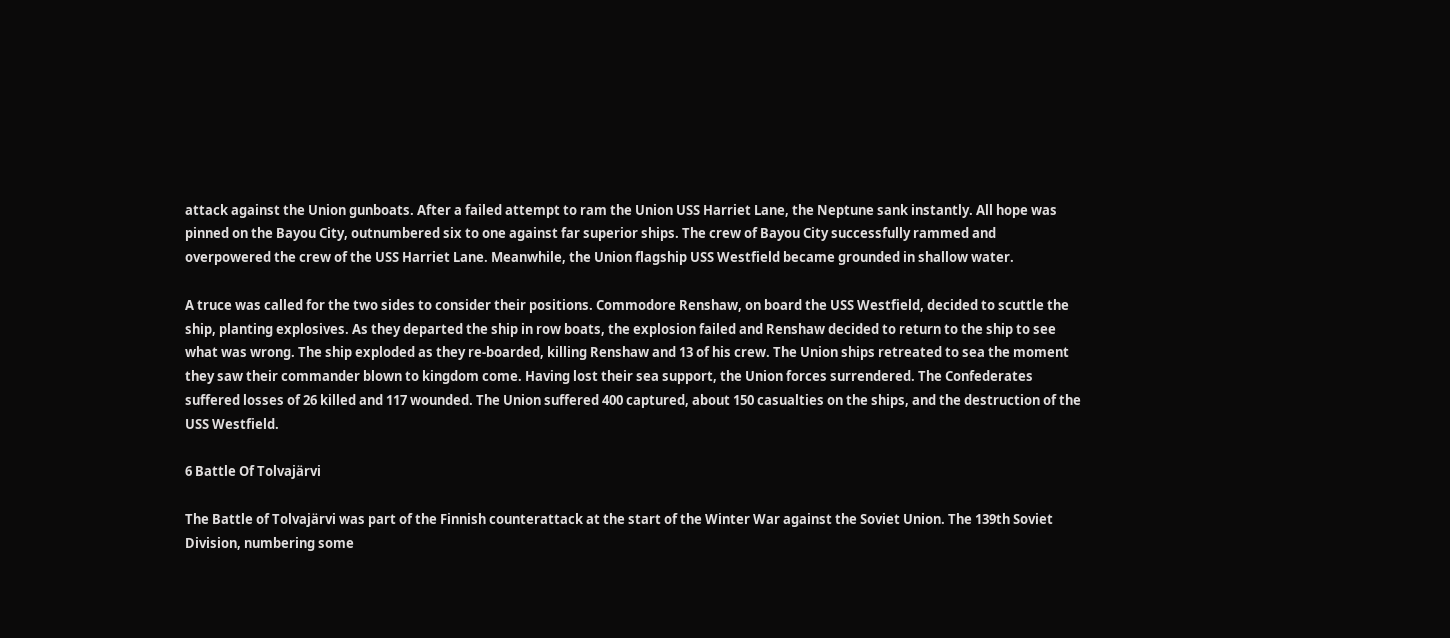attack against the Union gunboats. After a failed attempt to ram the Union USS Harriet Lane, the Neptune sank instantly. All hope was pinned on the Bayou City, outnumbered six to one against far superior ships. The crew of Bayou City successfully rammed and overpowered the crew of the USS Harriet Lane. Meanwhile, the Union flagship USS Westfield became grounded in shallow water.

A truce was called for the two sides to consider their positions. Commodore Renshaw, on board the USS Westfield, decided to scuttle the ship, planting explosives. As they departed the ship in row boats, the explosion failed and Renshaw decided to return to the ship to see what was wrong. The ship exploded as they re-boarded, killing Renshaw and 13 of his crew. The Union ships retreated to sea the moment they saw their commander blown to kingdom come. Having lost their sea support, the Union forces surrendered. The Confederates suffered losses of 26 killed and 117 wounded. The Union suffered 400 captured, about 150 casualties on the ships, and the destruction of the USS Westfield.

6 Battle Of Tolvajärvi

The Battle of Tolvajärvi was part of the Finnish counterattack at the start of the Winter War against the Soviet Union. The 139th Soviet Division, numbering some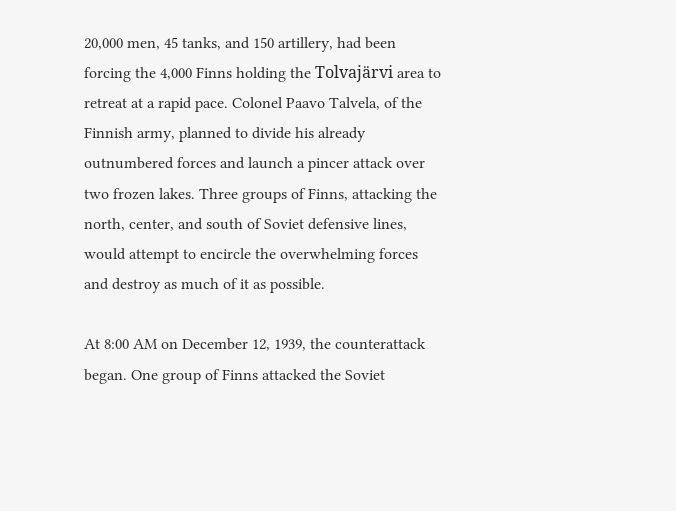20,000 men, 45 tanks, and 150 artillery, had been forcing the 4,000 Finns holding the Tolvajärvi area to retreat at a rapid pace. Colonel Paavo Talvela, of the Finnish army, planned to divide his already outnumbered forces and launch a pincer attack over two frozen lakes. Three groups of Finns, attacking the north, center, and south of Soviet defensive lines, would attempt to encircle the overwhelming forces and destroy as much of it as possible.

At 8:00 AM on December 12, 1939, the counterattack began. One group of Finns attacked the Soviet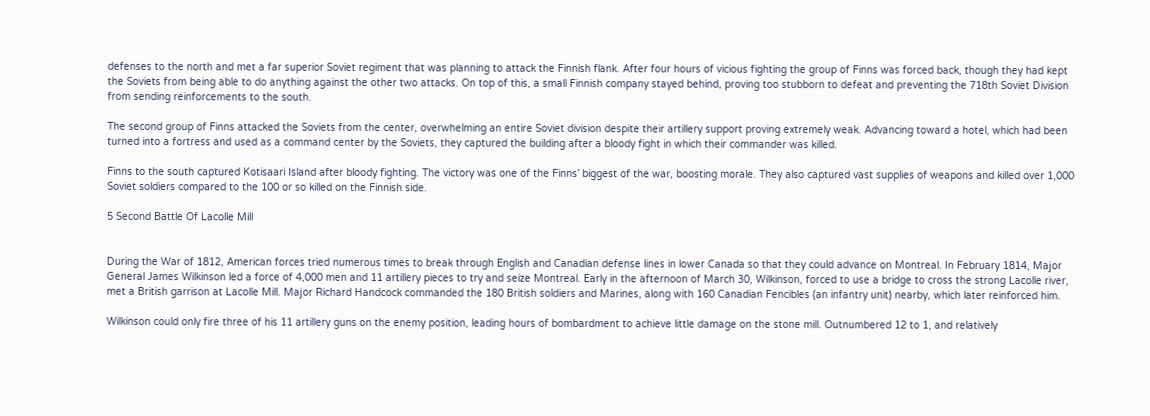defenses to the north and met a far superior Soviet regiment that was planning to attack the Finnish flank. After four hours of vicious fighting the group of Finns was forced back, though they had kept the Soviets from being able to do anything against the other two attacks. On top of this, a small Finnish company stayed behind, proving too stubborn to defeat and preventing the 718th Soviet Division from sending reinforcements to the south.

The second group of Finns attacked the Soviets from the center, overwhelming an entire Soviet division despite their artillery support proving extremely weak. Advancing toward a hotel, which had been turned into a fortress and used as a command center by the Soviets, they captured the building after a bloody fight in which their commander was killed.

Finns to the south captured Kotisaari Island after bloody fighting. The victory was one of the Finns’ biggest of the war, boosting morale. They also captured vast supplies of weapons and killed over 1,000 Soviet soldiers compared to the 100 or so killed on the Finnish side.

5 Second Battle Of Lacolle Mill


During the War of 1812, American forces tried numerous times to break through English and Canadian defense lines in lower Canada so that they could advance on Montreal. In February 1814, Major General James Wilkinson led a force of 4,000 men and 11 artillery pieces to try and seize Montreal. Early in the afternoon of March 30, Wilkinson, forced to use a bridge to cross the strong Lacolle river, met a British garrison at Lacolle Mill. Major Richard Handcock commanded the 180 British soldiers and Marines, along with 160 Canadian Fencibles (an infantry unit) nearby, which later reinforced him.

Wilkinson could only fire three of his 11 artillery guns on the enemy position, leading hours of bombardment to achieve little damage on the stone mill. Outnumbered 12 to 1, and relatively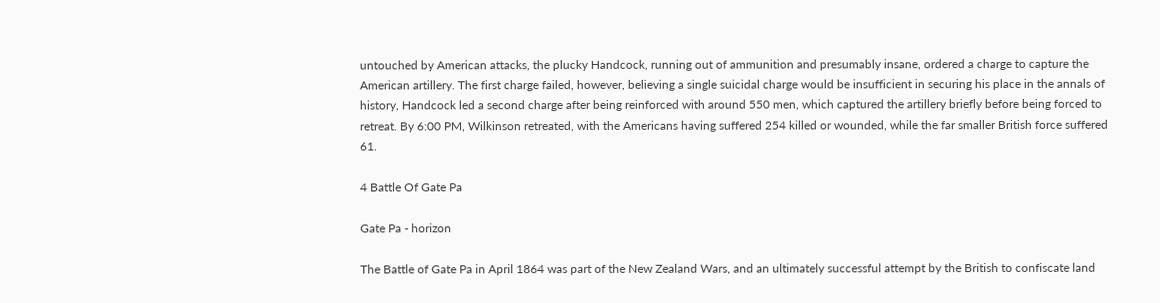untouched by American attacks, the plucky Handcock, running out of ammunition and presumably insane, ordered a charge to capture the American artillery. The first charge failed, however, believing a single suicidal charge would be insufficient in securing his place in the annals of history, Handcock led a second charge after being reinforced with around 550 men, which captured the artillery briefly before being forced to retreat. By 6:00 PM, Wilkinson retreated, with the Americans having suffered 254 killed or wounded, while the far smaller British force suffered 61.

4 Battle Of Gate Pa

Gate Pa - horizon

The Battle of Gate Pa in April 1864 was part of the New Zealand Wars, and an ultimately successful attempt by the British to confiscate land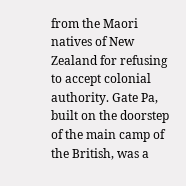from the Maori natives of New Zealand for refusing to accept colonial authority. Gate Pa, built on the doorstep of the main camp of the British, was a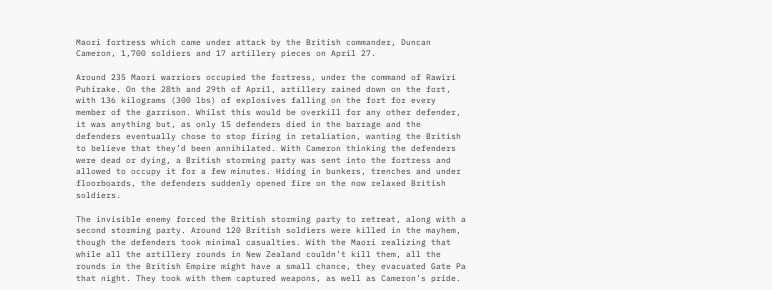Maori fortress which came under attack by the British commander, Duncan Cameron, 1,700 soldiers and 17 artillery pieces on April 27.

Around 235 Maori warriors occupied the fortress, under the command of Rawiri Puhirake. On the 28th and 29th of April, artillery rained down on the fort, with 136 kilograms (300 lbs) of explosives falling on the fort for every member of the garrison. Whilst this would be overkill for any other defender, it was anything but, as only 15 defenders died in the barrage and the defenders eventually chose to stop firing in retaliation, wanting the British to believe that they’d been annihilated. With Cameron thinking the defenders were dead or dying, a British storming party was sent into the fortress and allowed to occupy it for a few minutes. Hiding in bunkers, trenches and under floorboards, the defenders suddenly opened fire on the now relaxed British soldiers.

The invisible enemy forced the British storming party to retreat, along with a second storming party. Around 120 British soldiers were killed in the mayhem, though the defenders took minimal casualties. With the Maori realizing that while all the artillery rounds in New Zealand couldn’t kill them, all the rounds in the British Empire might have a small chance, they evacuated Gate Pa that night. They took with them captured weapons, as well as Cameron’s pride.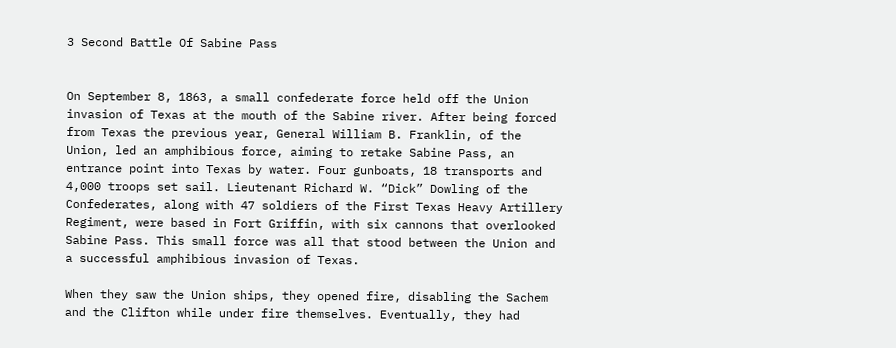3 Second Battle Of Sabine Pass


On September 8, 1863, a small confederate force held off the Union invasion of Texas at the mouth of the Sabine river. After being forced from Texas the previous year, General William B. Franklin, of the Union, led an amphibious force, aiming to retake Sabine Pass, an entrance point into Texas by water. Four gunboats, 18 transports and 4,000 troops set sail. Lieutenant Richard W. “Dick” Dowling of the Confederates, along with 47 soldiers of the First Texas Heavy Artillery Regiment, were based in Fort Griffin, with six cannons that overlooked Sabine Pass. This small force was all that stood between the Union and a successful amphibious invasion of Texas.

When they saw the Union ships, they opened fire, disabling the Sachem and the Clifton while under fire themselves. Eventually, they had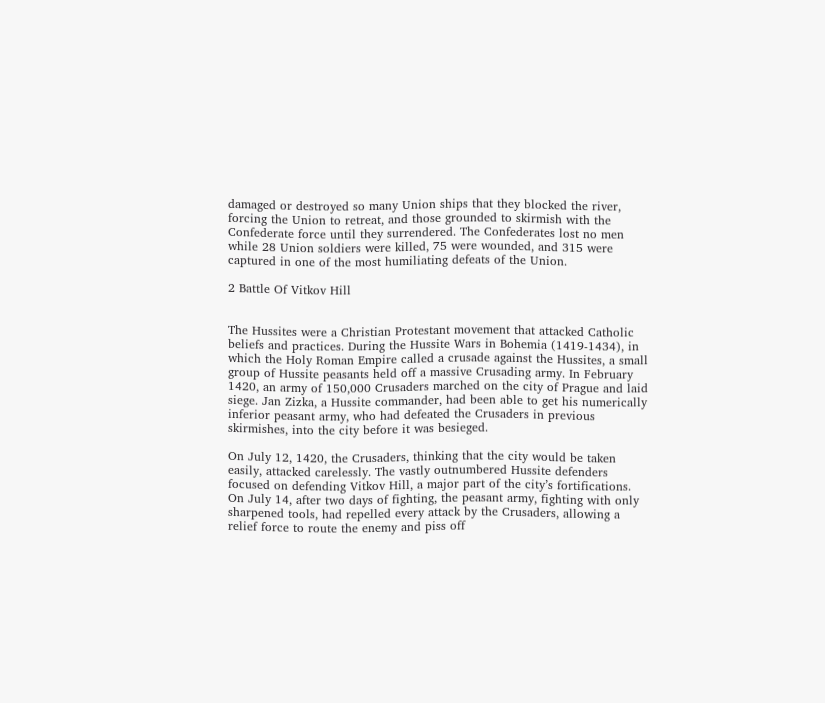damaged or destroyed so many Union ships that they blocked the river, forcing the Union to retreat, and those grounded to skirmish with the Confederate force until they surrendered. The Confederates lost no men while 28 Union soldiers were killed, 75 were wounded, and 315 were captured in one of the most humiliating defeats of the Union.

2 Battle Of Vitkov Hill


The Hussites were a Christian Protestant movement that attacked Catholic beliefs and practices. During the Hussite Wars in Bohemia (1419-1434), in which the Holy Roman Empire called a crusade against the Hussites, a small group of Hussite peasants held off a massive Crusading army. In February 1420, an army of 150,000 Crusaders marched on the city of Prague and laid siege. Jan Zizka, a Hussite commander, had been able to get his numerically inferior peasant army, who had defeated the Crusaders in previous skirmishes, into the city before it was besieged.

On July 12, 1420, the Crusaders, thinking that the city would be taken easily, attacked carelessly. The vastly outnumbered Hussite defenders focused on defending Vitkov Hill, a major part of the city’s fortifications. On July 14, after two days of fighting, the peasant army, fighting with only sharpened tools, had repelled every attack by the Crusaders, allowing a relief force to route the enemy and piss off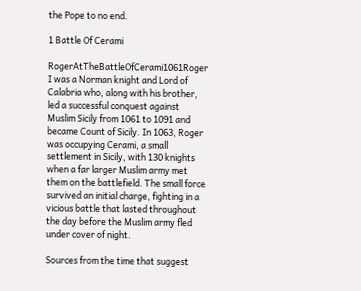the Pope to no end.

1 Battle Of Cerami

RogerAtTheBattleOfCerami1061Roger I was a Norman knight and Lord of Calabria who, along with his brother, led a successful conquest against Muslim Sicily from 1061 to 1091 and became Count of Sicily. In 1063, Roger was occupying Cerami, a small settlement in Sicily, with 130 knights when a far larger Muslim army met them on the battlefield. The small force survived an initial charge, fighting in a vicious battle that lasted throughout the day before the Muslim army fled under cover of night.

Sources from the time that suggest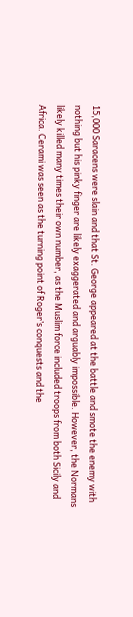15,000 Saracens were slain and that St. George appeared at the battle and smote the enemy with nothing but his pinky finger are likely exaggerated and arguably impossible. However, the Normans likely killed many times their own number, as the Muslim force included troops from both Sicily and Africa. Cerami was seen as the turning point of Roger’s conquests and the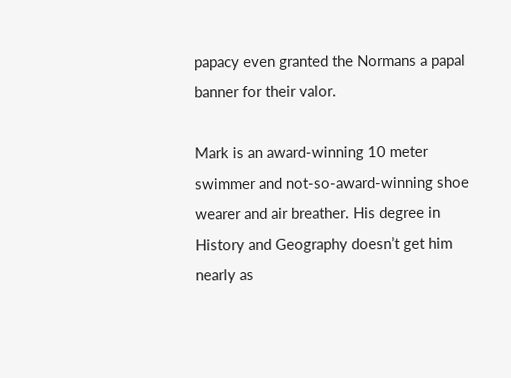papacy even granted the Normans a papal banner for their valor.

Mark is an award-winning 10 meter swimmer and not-so-award-winning shoe wearer and air breather. His degree in History and Geography doesn’t get him nearly as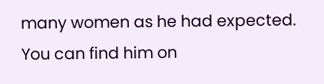many women as he had expected. You can find him on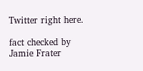Twitter right here.

fact checked by Jamie Frater